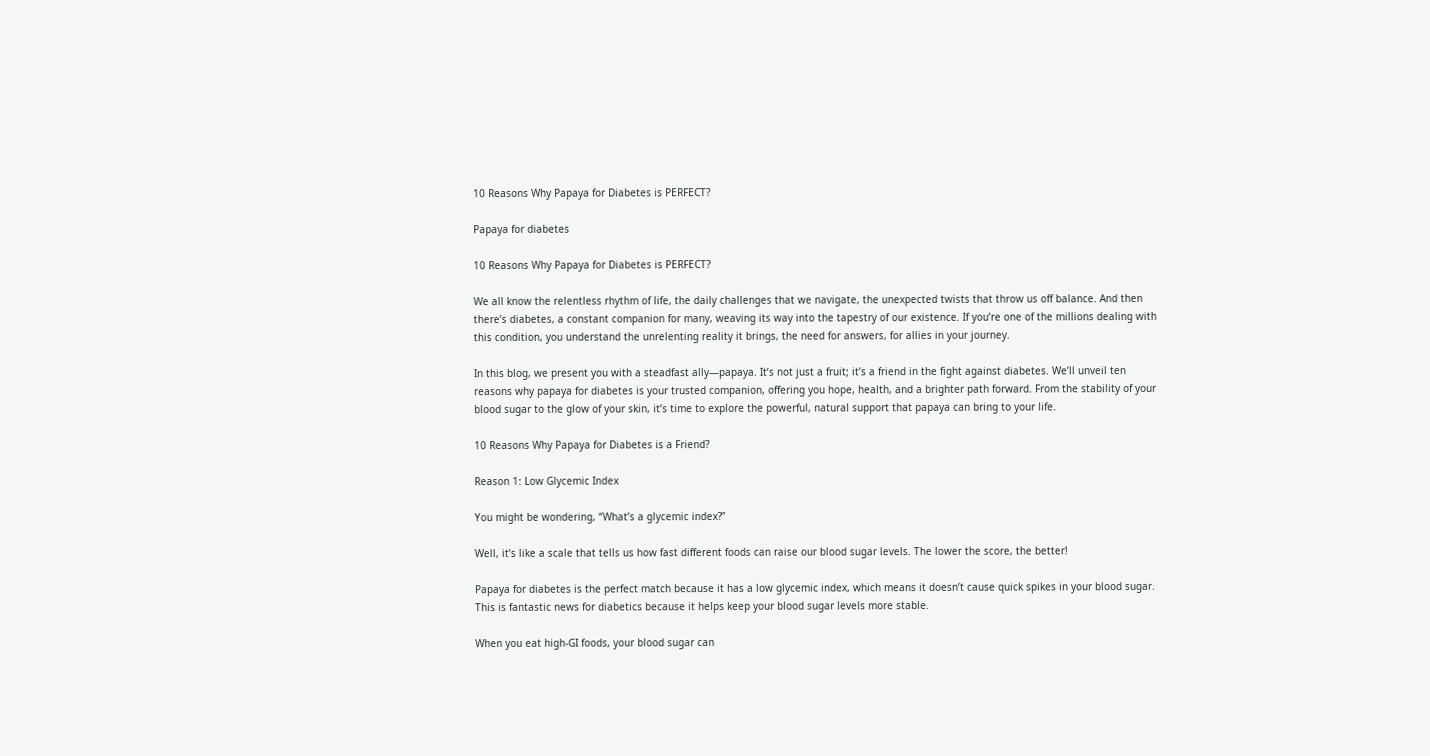10 Reasons Why Papaya for Diabetes is PERFECT?

Papaya for diabetes

10 Reasons Why Papaya for Diabetes is PERFECT?

We all know the relentless rhythm of life, the daily challenges that we navigate, the unexpected twists that throw us off balance. And then there’s diabetes, a constant companion for many, weaving its way into the tapestry of our existence. If you’re one of the millions dealing with this condition, you understand the unrelenting reality it brings, the need for answers, for allies in your journey.

In this blog, we present you with a steadfast ally—papaya. It’s not just a fruit; it’s a friend in the fight against diabetes. We’ll unveil ten reasons why papaya for diabetes is your trusted companion, offering you hope, health, and a brighter path forward. From the stability of your blood sugar to the glow of your skin, it’s time to explore the powerful, natural support that papaya can bring to your life.

10 Reasons Why Papaya for Diabetes is a Friend?

Reason 1: Low Glycemic Index

You might be wondering, “What’s a glycemic index?”

Well, it’s like a scale that tells us how fast different foods can raise our blood sugar levels. The lower the score, the better!

Papaya for diabetes is the perfect match because it has a low glycemic index, which means it doesn’t cause quick spikes in your blood sugar. This is fantastic news for diabetics because it helps keep your blood sugar levels more stable.

When you eat high-GI foods, your blood sugar can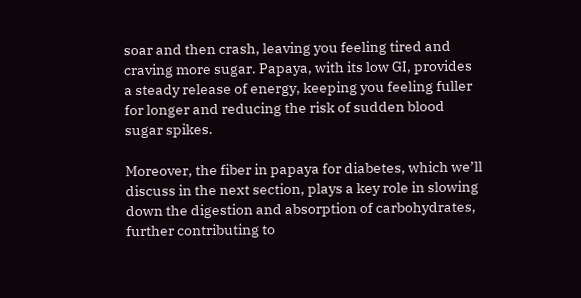soar and then crash, leaving you feeling tired and craving more sugar. Papaya, with its low GI, provides a steady release of energy, keeping you feeling fuller for longer and reducing the risk of sudden blood sugar spikes.

Moreover, the fiber in papaya for diabetes, which we’ll discuss in the next section, plays a key role in slowing down the digestion and absorption of carbohydrates, further contributing to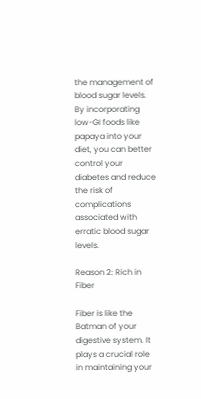the management of blood sugar levels. By incorporating low-GI foods like papaya into your diet, you can better control your diabetes and reduce the risk of complications associated with erratic blood sugar levels.

Reason 2: Rich in Fiber

Fiber is like the Batman of your digestive system. It plays a crucial role in maintaining your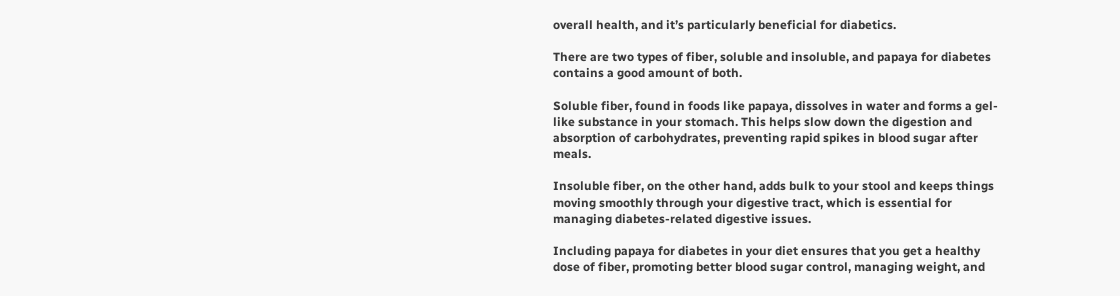overall health, and it’s particularly beneficial for diabetics.

There are two types of fiber, soluble and insoluble, and papaya for diabetes contains a good amount of both.

Soluble fiber, found in foods like papaya, dissolves in water and forms a gel-like substance in your stomach. This helps slow down the digestion and absorption of carbohydrates, preventing rapid spikes in blood sugar after meals.

Insoluble fiber, on the other hand, adds bulk to your stool and keeps things moving smoothly through your digestive tract, which is essential for managing diabetes-related digestive issues.

Including papaya for diabetes in your diet ensures that you get a healthy dose of fiber, promoting better blood sugar control, managing weight, and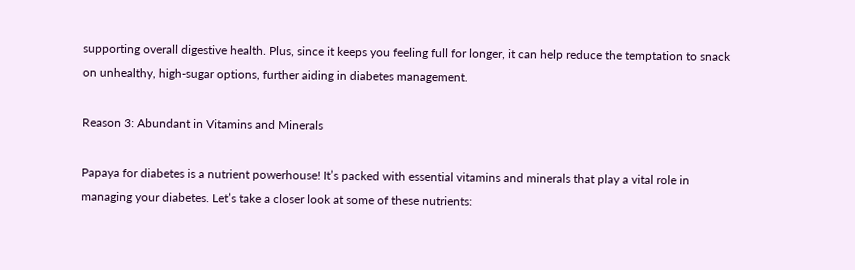supporting overall digestive health. Plus, since it keeps you feeling full for longer, it can help reduce the temptation to snack on unhealthy, high-sugar options, further aiding in diabetes management.

Reason 3: Abundant in Vitamins and Minerals

Papaya for diabetes is a nutrient powerhouse! It’s packed with essential vitamins and minerals that play a vital role in managing your diabetes. Let’s take a closer look at some of these nutrients: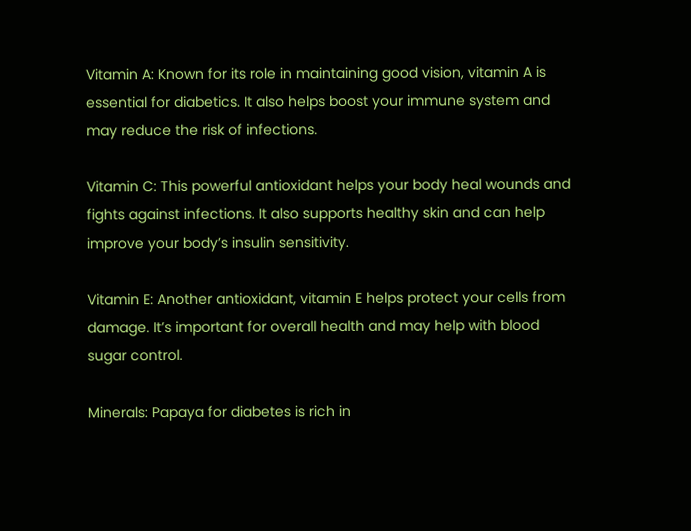Vitamin A: Known for its role in maintaining good vision, vitamin A is essential for diabetics. It also helps boost your immune system and may reduce the risk of infections.

Vitamin C: This powerful antioxidant helps your body heal wounds and fights against infections. It also supports healthy skin and can help improve your body’s insulin sensitivity.

Vitamin E: Another antioxidant, vitamin E helps protect your cells from damage. It’s important for overall health and may help with blood sugar control.

Minerals: Papaya for diabetes is rich in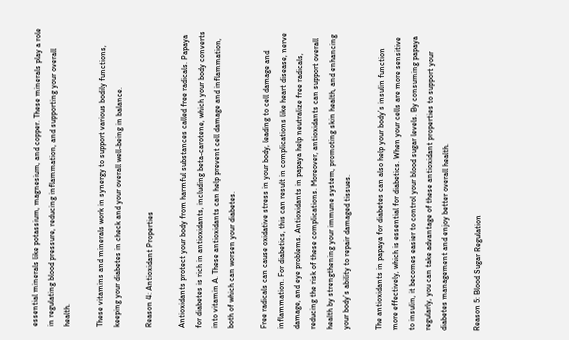essential minerals like potassium, magnesium, and copper. These minerals play a role in regulating blood pressure, reducing inflammation, and supporting your overall health.

These vitamins and minerals work in synergy to support various bodily functions, keeping your diabetes in check and your overall well-being in balance.

Reason 4: Antioxidant Properties

Antioxidants protect your body from harmful substances called free radicals. Papaya for diabetes is rich in antioxidants, including beta-carotene, which your body converts into vitamin A. These antioxidants can help prevent cell damage and inflammation, both of which can worsen your diabetes.

Free radicals can cause oxidative stress in your body, leading to cell damage and inflammation. For diabetics, this can result in complications like heart disease, nerve damage, and eye problems. Antioxidants in papaya help neutralize free radicals, reducing the risk of these complications. Moreover, antioxidants can support overall health by strengthening your immune system, promoting skin health, and enhancing your body’s ability to repair damaged tissues.

The antioxidants in papaya for diabetes can also help your body’s insulin function more effectively, which is essential for diabetics. When your cells are more sensitive to insulin, it becomes easier to control your blood sugar levels. By consuming papaya regularly, you can take advantage of these antioxidant properties to support your diabetes management and enjoy better overall health.

Reason 5: Blood Sugar Regulation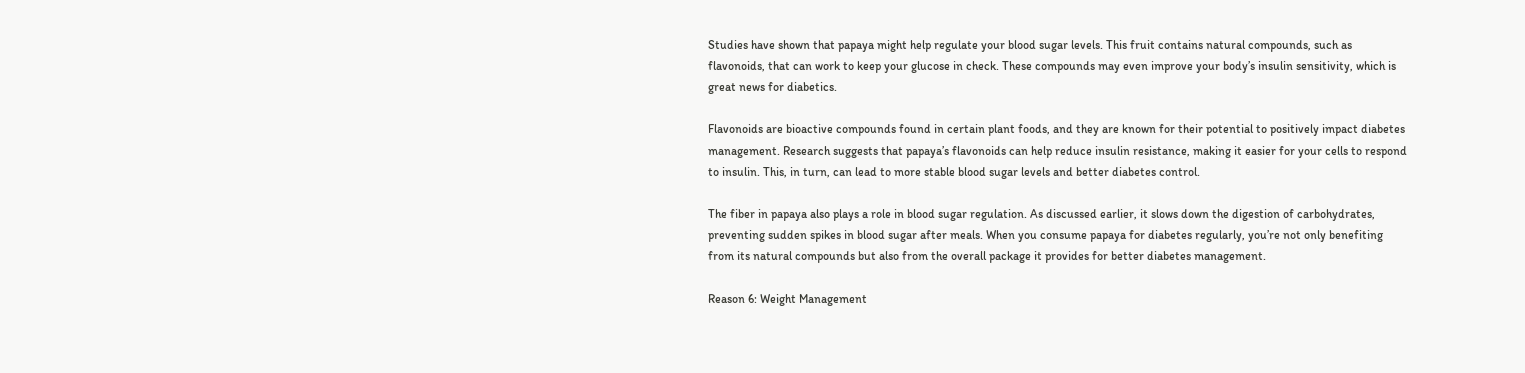Studies have shown that papaya might help regulate your blood sugar levels. This fruit contains natural compounds, such as flavonoids, that can work to keep your glucose in check. These compounds may even improve your body’s insulin sensitivity, which is great news for diabetics.

Flavonoids are bioactive compounds found in certain plant foods, and they are known for their potential to positively impact diabetes management. Research suggests that papaya’s flavonoids can help reduce insulin resistance, making it easier for your cells to respond to insulin. This, in turn, can lead to more stable blood sugar levels and better diabetes control.

The fiber in papaya also plays a role in blood sugar regulation. As discussed earlier, it slows down the digestion of carbohydrates, preventing sudden spikes in blood sugar after meals. When you consume papaya for diabetes regularly, you’re not only benefiting from its natural compounds but also from the overall package it provides for better diabetes management.

Reason 6: Weight Management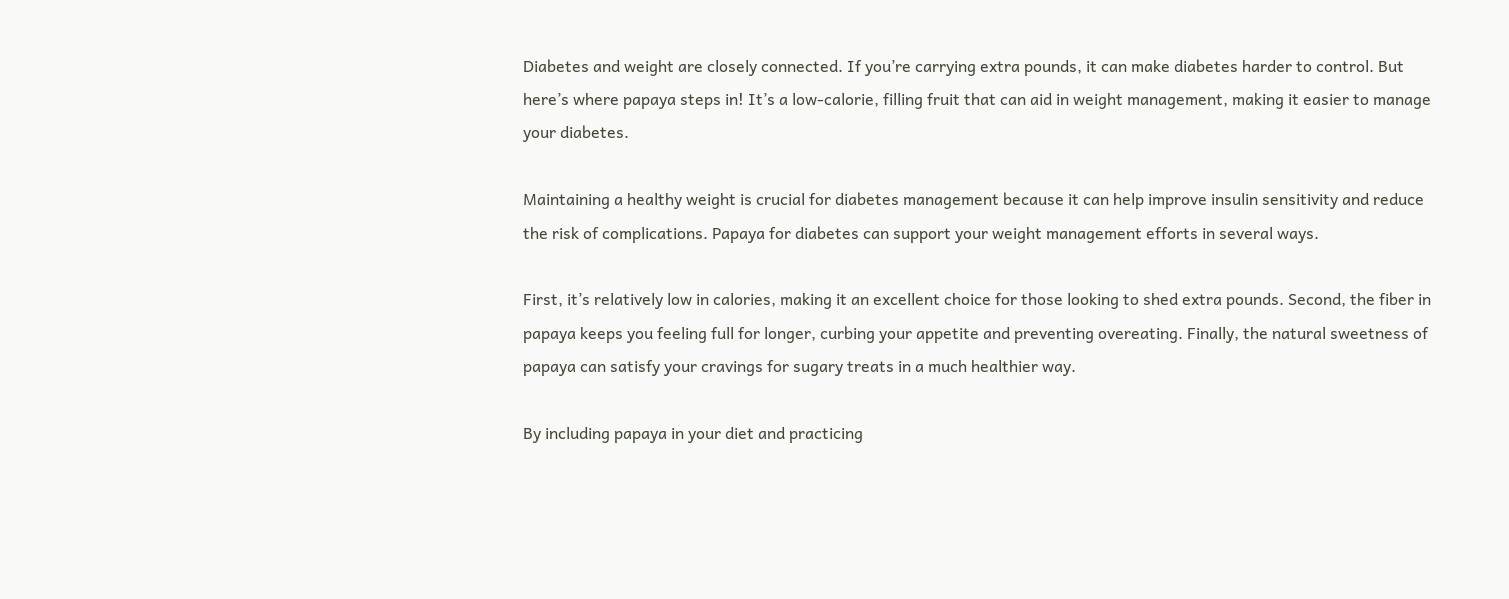Diabetes and weight are closely connected. If you’re carrying extra pounds, it can make diabetes harder to control. But here’s where papaya steps in! It’s a low-calorie, filling fruit that can aid in weight management, making it easier to manage your diabetes.

Maintaining a healthy weight is crucial for diabetes management because it can help improve insulin sensitivity and reduce the risk of complications. Papaya for diabetes can support your weight management efforts in several ways.

First, it’s relatively low in calories, making it an excellent choice for those looking to shed extra pounds. Second, the fiber in papaya keeps you feeling full for longer, curbing your appetite and preventing overeating. Finally, the natural sweetness of papaya can satisfy your cravings for sugary treats in a much healthier way.

By including papaya in your diet and practicing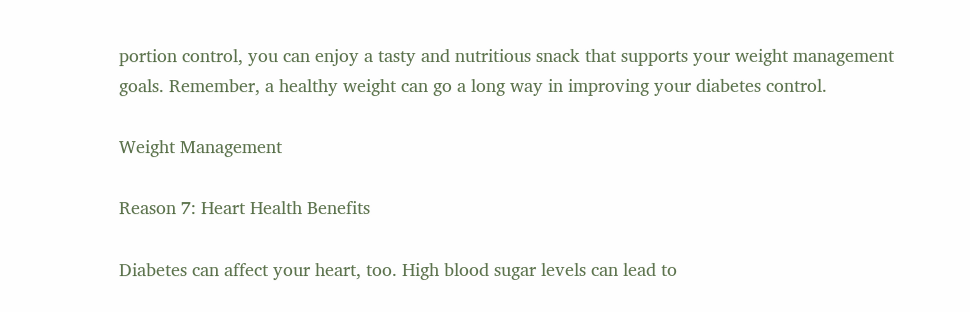portion control, you can enjoy a tasty and nutritious snack that supports your weight management goals. Remember, a healthy weight can go a long way in improving your diabetes control.

Weight Management

Reason 7: Heart Health Benefits

Diabetes can affect your heart, too. High blood sugar levels can lead to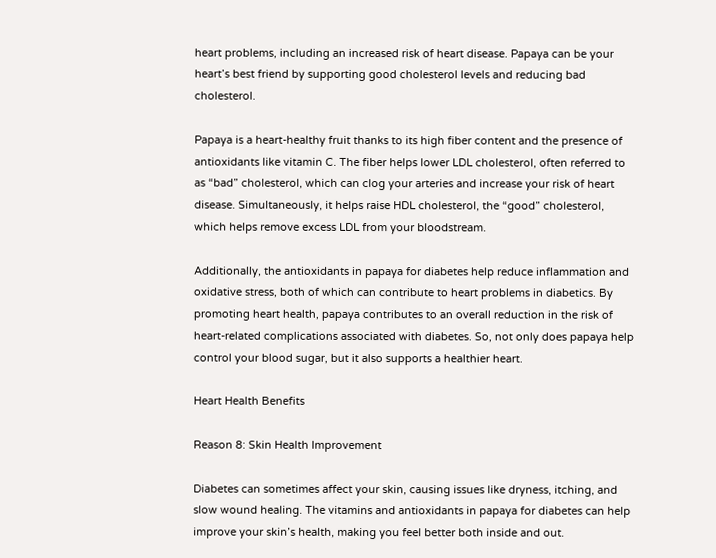heart problems, including an increased risk of heart disease. Papaya can be your heart’s best friend by supporting good cholesterol levels and reducing bad cholesterol.

Papaya is a heart-healthy fruit thanks to its high fiber content and the presence of antioxidants like vitamin C. The fiber helps lower LDL cholesterol, often referred to as “bad” cholesterol, which can clog your arteries and increase your risk of heart disease. Simultaneously, it helps raise HDL cholesterol, the “good” cholesterol, which helps remove excess LDL from your bloodstream.

Additionally, the antioxidants in papaya for diabetes help reduce inflammation and oxidative stress, both of which can contribute to heart problems in diabetics. By promoting heart health, papaya contributes to an overall reduction in the risk of heart-related complications associated with diabetes. So, not only does papaya help control your blood sugar, but it also supports a healthier heart.

Heart Health Benefits

Reason 8: Skin Health Improvement

Diabetes can sometimes affect your skin, causing issues like dryness, itching, and slow wound healing. The vitamins and antioxidants in papaya for diabetes can help improve your skin’s health, making you feel better both inside and out.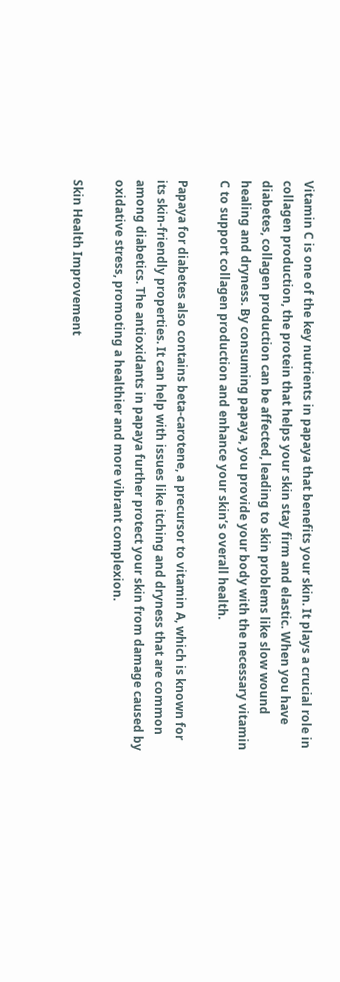Vitamin C is one of the key nutrients in papaya that benefits your skin. It plays a crucial role in collagen production, the protein that helps your skin stay firm and elastic. When you have diabetes, collagen production can be affected, leading to skin problems like slow wound healing and dryness. By consuming papaya, you provide your body with the necessary vitamin C to support collagen production and enhance your skin’s overall health.

Papaya for diabetes also contains beta-carotene, a precursor to vitamin A, which is known for its skin-friendly properties. It can help with issues like itching and dryness that are common among diabetics. The antioxidants in papaya further protect your skin from damage caused by oxidative stress, promoting a healthier and more vibrant complexion.

Skin Health Improvement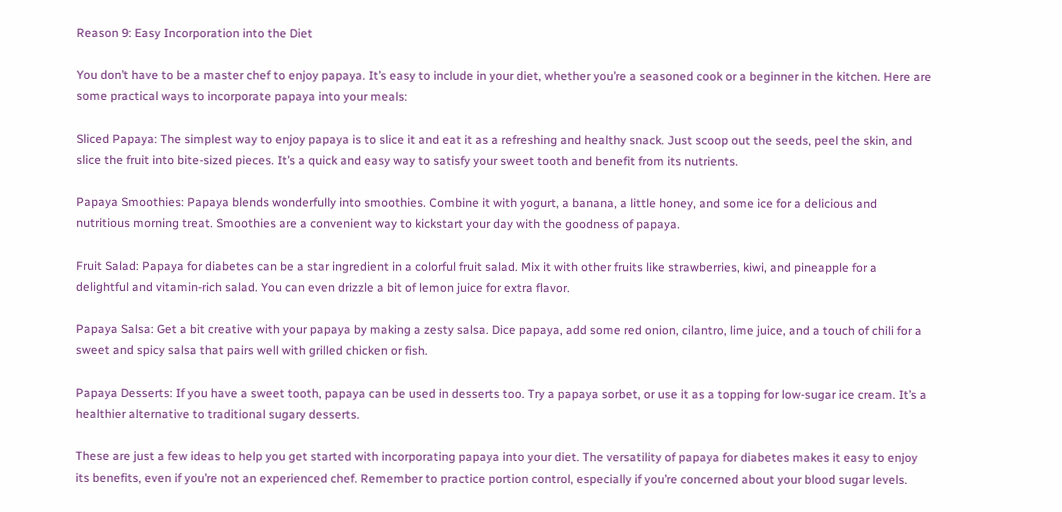Reason 9: Easy Incorporation into the Diet

You don’t have to be a master chef to enjoy papaya. It’s easy to include in your diet, whether you’re a seasoned cook or a beginner in the kitchen. Here are some practical ways to incorporate papaya into your meals:

Sliced Papaya: The simplest way to enjoy papaya is to slice it and eat it as a refreshing and healthy snack. Just scoop out the seeds, peel the skin, and slice the fruit into bite-sized pieces. It’s a quick and easy way to satisfy your sweet tooth and benefit from its nutrients.

Papaya Smoothies: Papaya blends wonderfully into smoothies. Combine it with yogurt, a banana, a little honey, and some ice for a delicious and nutritious morning treat. Smoothies are a convenient way to kickstart your day with the goodness of papaya.

Fruit Salad: Papaya for diabetes can be a star ingredient in a colorful fruit salad. Mix it with other fruits like strawberries, kiwi, and pineapple for a delightful and vitamin-rich salad. You can even drizzle a bit of lemon juice for extra flavor.

Papaya Salsa: Get a bit creative with your papaya by making a zesty salsa. Dice papaya, add some red onion, cilantro, lime juice, and a touch of chili for a sweet and spicy salsa that pairs well with grilled chicken or fish.

Papaya Desserts: If you have a sweet tooth, papaya can be used in desserts too. Try a papaya sorbet, or use it as a topping for low-sugar ice cream. It’s a healthier alternative to traditional sugary desserts.

These are just a few ideas to help you get started with incorporating papaya into your diet. The versatility of papaya for diabetes makes it easy to enjoy its benefits, even if you’re not an experienced chef. Remember to practice portion control, especially if you’re concerned about your blood sugar levels.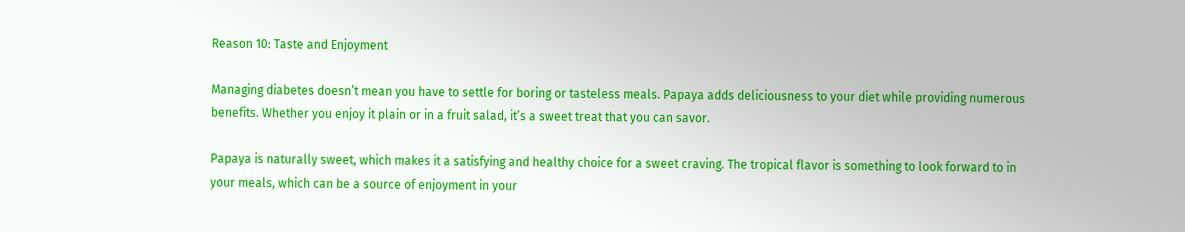Reason 10: Taste and Enjoyment

Managing diabetes doesn’t mean you have to settle for boring or tasteless meals. Papaya adds deliciousness to your diet while providing numerous benefits. Whether you enjoy it plain or in a fruit salad, it’s a sweet treat that you can savor.

Papaya is naturally sweet, which makes it a satisfying and healthy choice for a sweet craving. The tropical flavor is something to look forward to in your meals, which can be a source of enjoyment in your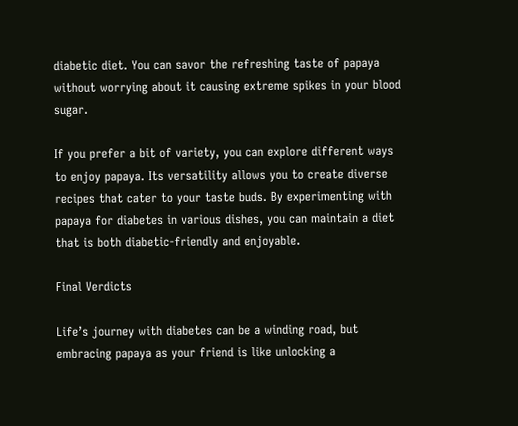diabetic diet. You can savor the refreshing taste of papaya without worrying about it causing extreme spikes in your blood sugar.

If you prefer a bit of variety, you can explore different ways to enjoy papaya. Its versatility allows you to create diverse recipes that cater to your taste buds. By experimenting with papaya for diabetes in various dishes, you can maintain a diet that is both diabetic-friendly and enjoyable.

Final Verdicts

Life’s journey with diabetes can be a winding road, but embracing papaya as your friend is like unlocking a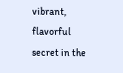vibrant, flavorful secret in the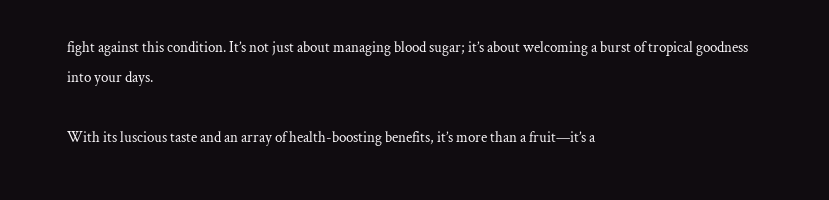fight against this condition. It’s not just about managing blood sugar; it’s about welcoming a burst of tropical goodness into your days.

With its luscious taste and an array of health-boosting benefits, it’s more than a fruit—it’s a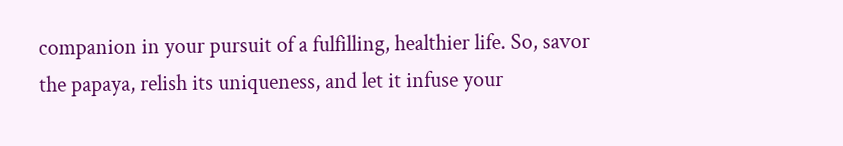companion in your pursuit of a fulfilling, healthier life. So, savor the papaya, relish its uniqueness, and let it infuse your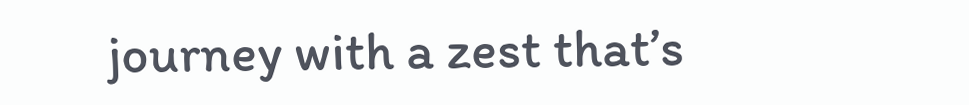journey with a zest that’s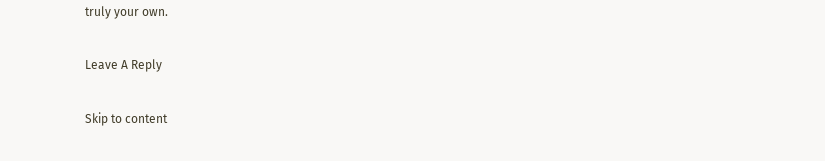truly your own.

Leave A Reply

Skip to content